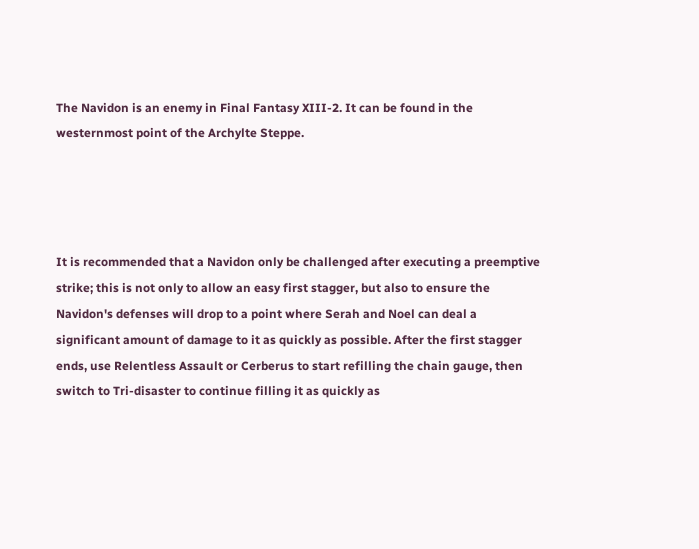The Navidon is an enemy in Final Fantasy XIII-2. It can be found in the westernmost point of the Archylte Steppe.




It is recommended that a Navidon only be challenged after executing a preemptive strike; this is not only to allow an easy first stagger, but also to ensure the Navidon's defenses will drop to a point where Serah and Noel can deal a significant amount of damage to it as quickly as possible. After the first stagger ends, use Relentless Assault or Cerberus to start refilling the chain gauge, then switch to Tri-disaster to continue filling it as quickly as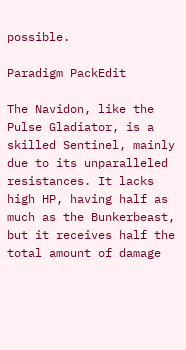possible.

Paradigm PackEdit

The Navidon, like the Pulse Gladiator, is a skilled Sentinel, mainly due to its unparalleled resistances. It lacks high HP, having half as much as the Bunkerbeast, but it receives half the total amount of damage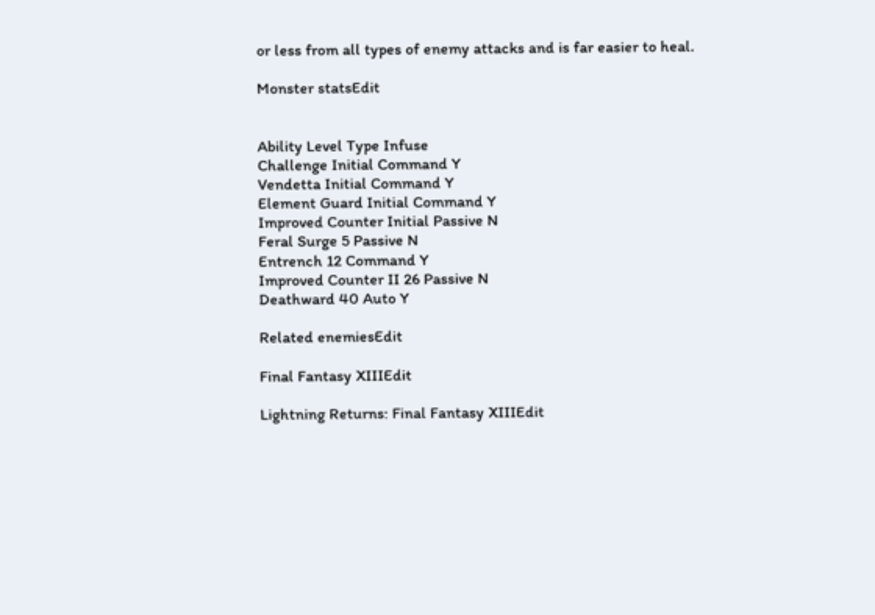or less from all types of enemy attacks and is far easier to heal.

Monster statsEdit


Ability Level Type Infuse
Challenge Initial Command Y
Vendetta Initial Command Y
Element Guard Initial Command Y
Improved Counter Initial Passive N
Feral Surge 5 Passive N
Entrench 12 Command Y
Improved Counter II 26 Passive N
Deathward 40 Auto Y

Related enemiesEdit

Final Fantasy XIIIEdit

Lightning Returns: Final Fantasy XIIIEdit